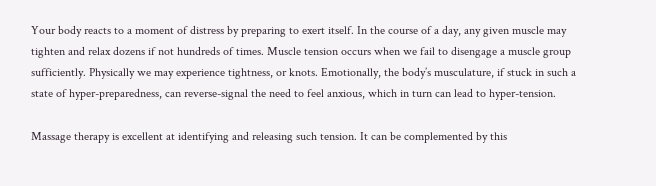Your body reacts to a moment of distress by preparing to exert itself. In the course of a day, any given muscle may tighten and relax dozens if not hundreds of times. Muscle tension occurs when we fail to disengage a muscle group sufficiently. Physically we may experience tightness, or knots. Emotionally, the body’s musculature, if stuck in such a state of hyper-preparedness, can reverse-signal the need to feel anxious, which in turn can lead to hyper-tension.

Massage therapy is excellent at identifying and releasing such tension. It can be complemented by this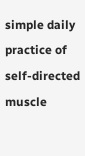simple daily practice of self-directed muscle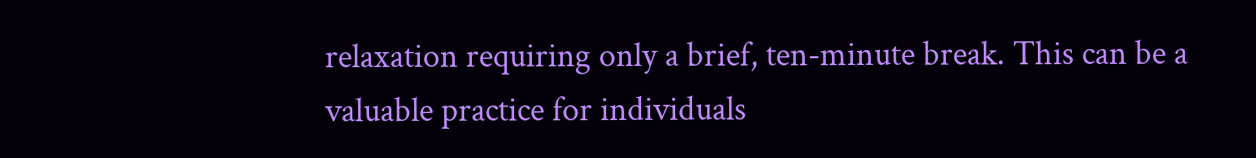relaxation requiring only a brief, ten-minute break. This can be a valuable practice for individuals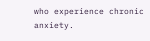who experience chronic anxiety.